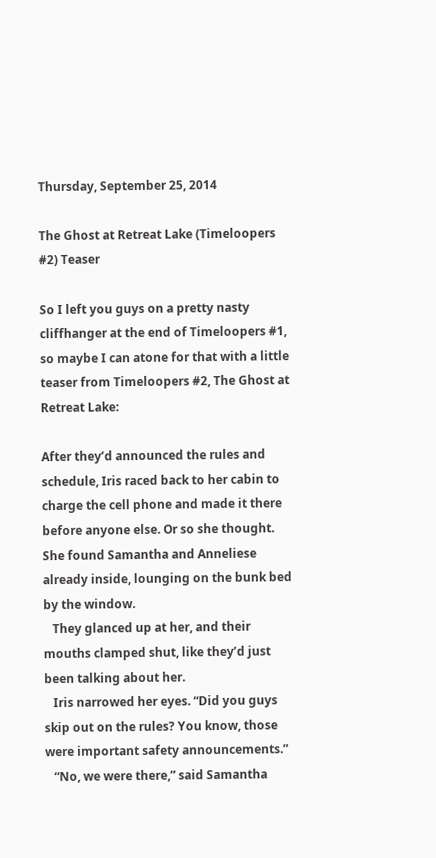Thursday, September 25, 2014

The Ghost at Retreat Lake (Timeloopers #2) Teaser

So I left you guys on a pretty nasty cliffhanger at the end of Timeloopers #1, so maybe I can atone for that with a little teaser from Timeloopers #2, The Ghost at Retreat Lake:

After they’d announced the rules and schedule, Iris raced back to her cabin to charge the cell phone and made it there before anyone else. Or so she thought. She found Samantha and Anneliese already inside, lounging on the bunk bed by the window.
   They glanced up at her, and their mouths clamped shut, like they’d just been talking about her.
   Iris narrowed her eyes. “Did you guys skip out on the rules? You know, those were important safety announcements.”
   “No, we were there,” said Samantha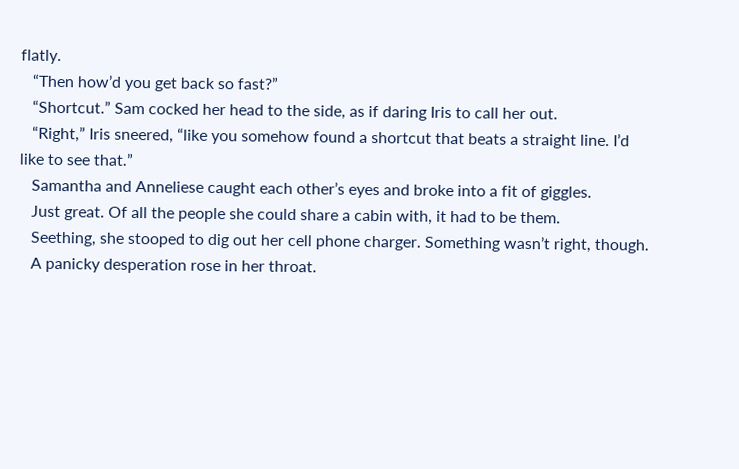flatly.
   “Then how’d you get back so fast?”
   “Shortcut.” Sam cocked her head to the side, as if daring Iris to call her out.
   “Right,” Iris sneered, “like you somehow found a shortcut that beats a straight line. I’d like to see that.”
   Samantha and Anneliese caught each other’s eyes and broke into a fit of giggles.
   Just great. Of all the people she could share a cabin with, it had to be them.
   Seething, she stooped to dig out her cell phone charger. Something wasn’t right, though.
   A panicky desperation rose in her throat.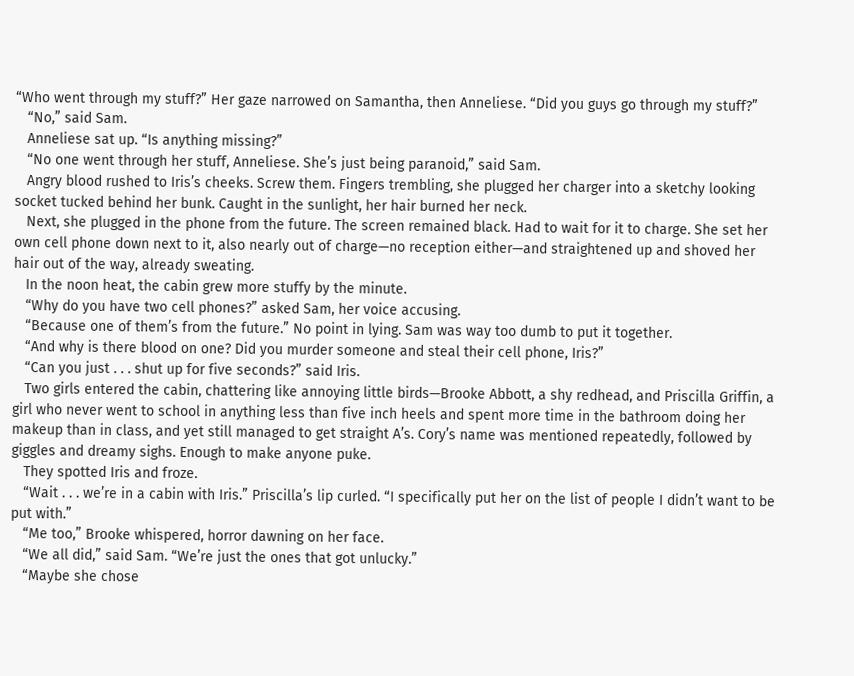“Who went through my stuff?” Her gaze narrowed on Samantha, then Anneliese. “Did you guys go through my stuff?”
   “No,” said Sam.
   Anneliese sat up. “Is anything missing?”
   “No one went through her stuff, Anneliese. She’s just being paranoid,” said Sam.
   Angry blood rushed to Iris’s cheeks. Screw them. Fingers trembling, she plugged her charger into a sketchy looking socket tucked behind her bunk. Caught in the sunlight, her hair burned her neck.
   Next, she plugged in the phone from the future. The screen remained black. Had to wait for it to charge. She set her own cell phone down next to it, also nearly out of charge—no reception either—and straightened up and shoved her hair out of the way, already sweating.
   In the noon heat, the cabin grew more stuffy by the minute.
   “Why do you have two cell phones?” asked Sam, her voice accusing.
   “Because one of them’s from the future.” No point in lying. Sam was way too dumb to put it together.
   “And why is there blood on one? Did you murder someone and steal their cell phone, Iris?”
   “Can you just . . . shut up for five seconds?” said Iris.
   Two girls entered the cabin, chattering like annoying little birds—Brooke Abbott, a shy redhead, and Priscilla Griffin, a girl who never went to school in anything less than five inch heels and spent more time in the bathroom doing her makeup than in class, and yet still managed to get straight A’s. Cory’s name was mentioned repeatedly, followed by giggles and dreamy sighs. Enough to make anyone puke.
   They spotted Iris and froze.
   “Wait . . . we’re in a cabin with Iris.” Priscilla’s lip curled. “I specifically put her on the list of people I didn’t want to be put with.”
   “Me too,” Brooke whispered, horror dawning on her face.
   “We all did,” said Sam. “We’re just the ones that got unlucky.”
   “Maybe she chose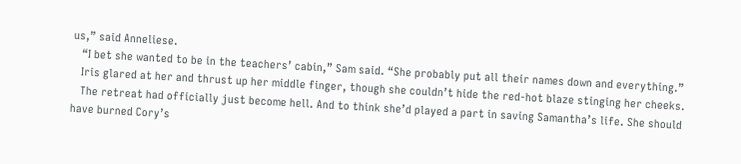us,” said Anneliese.
   “I bet she wanted to be in the teachers’ cabin,” Sam said. “She probably put all their names down and everything.”
   Iris glared at her and thrust up her middle finger, though she couldn’t hide the red-hot blaze stinging her cheeks.
   The retreat had officially just become hell. And to think she’d played a part in saving Samantha’s life. She should have burned Cory’s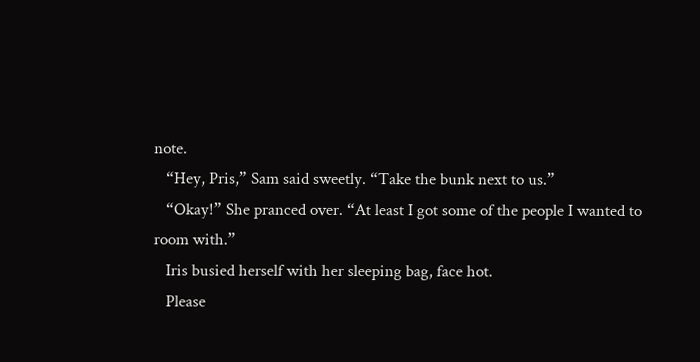note.
   “Hey, Pris,” Sam said sweetly. “Take the bunk next to us.”
   “Okay!” She pranced over. “At least I got some of the people I wanted to room with.”
   Iris busied herself with her sleeping bag, face hot.
   Please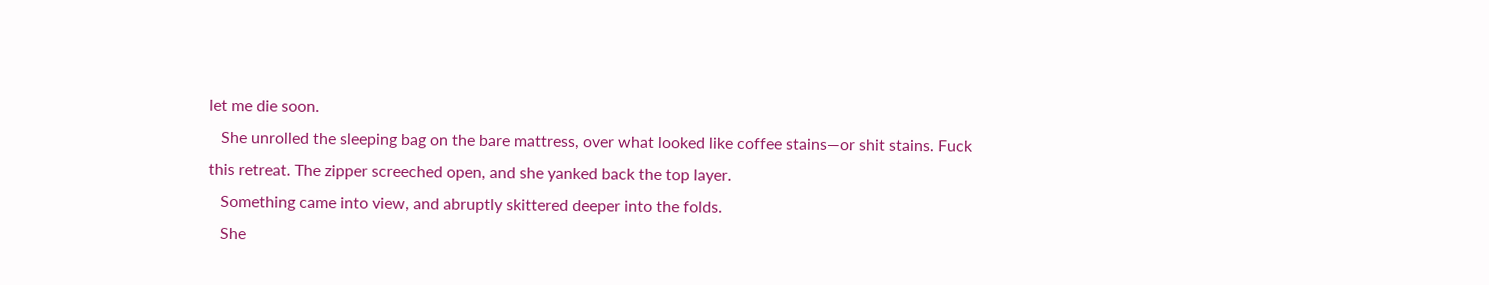let me die soon.
   She unrolled the sleeping bag on the bare mattress, over what looked like coffee stains—or shit stains. Fuck this retreat. The zipper screeched open, and she yanked back the top layer.
   Something came into view, and abruptly skittered deeper into the folds.
   She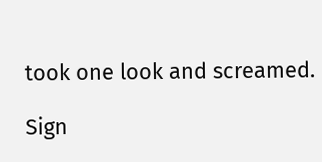took one look and screamed.

Sign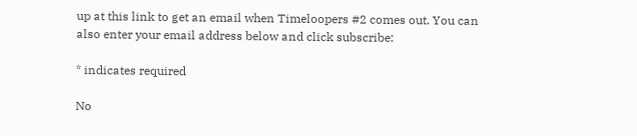up at this link to get an email when Timeloopers #2 comes out. You can also enter your email address below and click subscribe:

* indicates required

No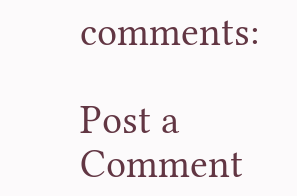comments:

Post a Comment